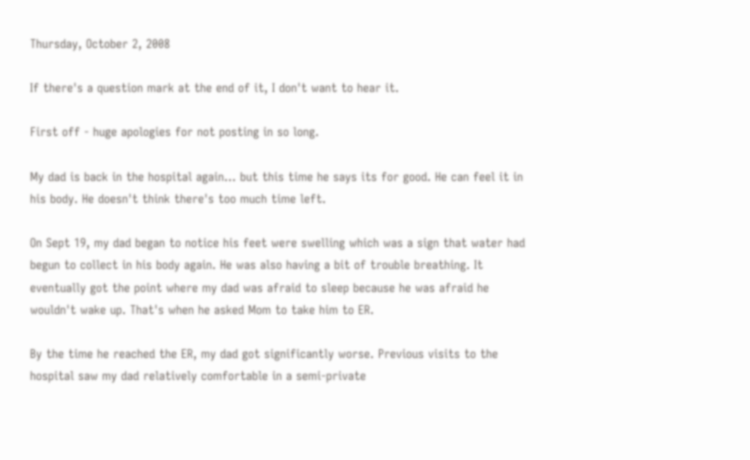Thursday, October 2, 2008

If there's a question mark at the end of it, I don't want to hear it.

First off - huge apologies for not posting in so long.

My dad is back in the hospital again... but this time he says its for good. He can feel it in his body. He doesn't think there's too much time left.

On Sept 19, my dad began to notice his feet were swelling which was a sign that water had begun to collect in his body again. He was also having a bit of trouble breathing. It eventually got the point where my dad was afraid to sleep because he was afraid he wouldn't wake up. That's when he asked Mom to take him to ER.

By the time he reached the ER, my dad got significantly worse. Previous visits to the hospital saw my dad relatively comfortable in a semi-private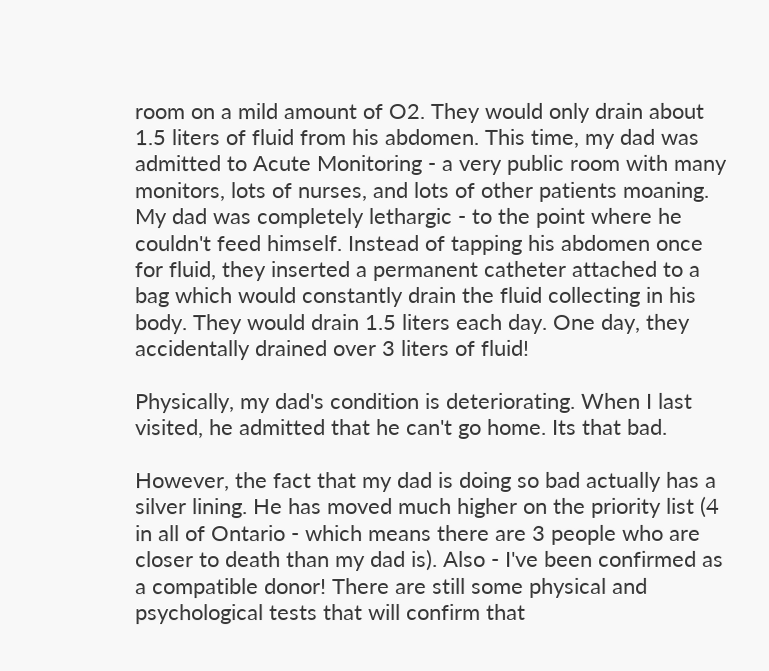room on a mild amount of O2. They would only drain about 1.5 liters of fluid from his abdomen. This time, my dad was admitted to Acute Monitoring - a very public room with many monitors, lots of nurses, and lots of other patients moaning. My dad was completely lethargic - to the point where he couldn't feed himself. Instead of tapping his abdomen once for fluid, they inserted a permanent catheter attached to a bag which would constantly drain the fluid collecting in his body. They would drain 1.5 liters each day. One day, they accidentally drained over 3 liters of fluid!

Physically, my dad's condition is deteriorating. When I last visited, he admitted that he can't go home. Its that bad.

However, the fact that my dad is doing so bad actually has a silver lining. He has moved much higher on the priority list (4 in all of Ontario - which means there are 3 people who are closer to death than my dad is). Also - I've been confirmed as a compatible donor! There are still some physical and psychological tests that will confirm that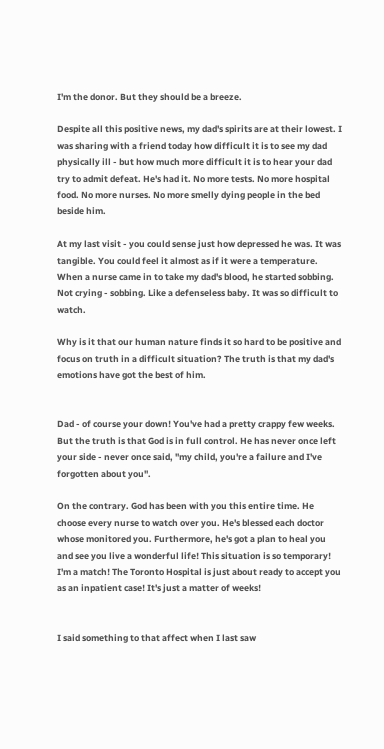I'm the donor. But they should be a breeze.

Despite all this positive news, my dad's spirits are at their lowest. I was sharing with a friend today how difficult it is to see my dad physically ill - but how much more difficult it is to hear your dad try to admit defeat. He's had it. No more tests. No more hospital food. No more nurses. No more smelly dying people in the bed beside him.

At my last visit - you could sense just how depressed he was. It was tangible. You could feel it almost as if it were a temperature. When a nurse came in to take my dad's blood, he started sobbing. Not crying - sobbing. Like a defenseless baby. It was so difficult to watch.

Why is it that our human nature finds it so hard to be positive and focus on truth in a difficult situation? The truth is that my dad's emotions have got the best of him.


Dad - of course your down! You've had a pretty crappy few weeks. But the truth is that God is in full control. He has never once left your side - never once said, "my child, you're a failure and I've forgotten about you".

On the contrary. God has been with you this entire time. He choose every nurse to watch over you. He's blessed each doctor whose monitored you. Furthermore, he's got a plan to heal you and see you live a wonderful life! This situation is so temporary! I'm a match! The Toronto Hospital is just about ready to accept you as an inpatient case! It's just a matter of weeks!


I said something to that affect when I last saw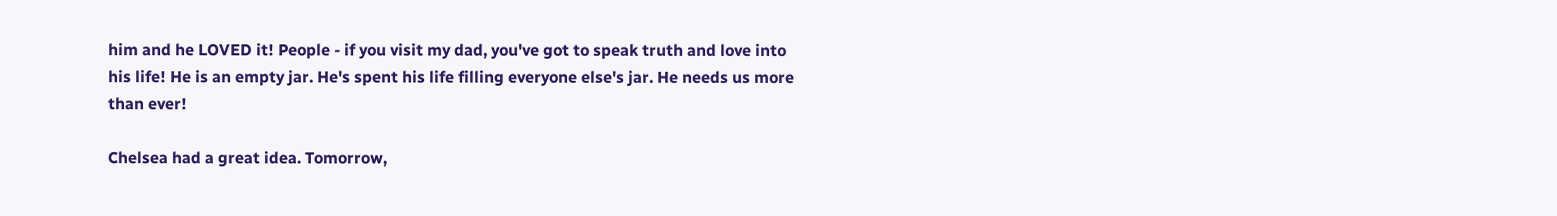him and he LOVED it! People - if you visit my dad, you've got to speak truth and love into his life! He is an empty jar. He's spent his life filling everyone else's jar. He needs us more than ever!

Chelsea had a great idea. Tomorrow,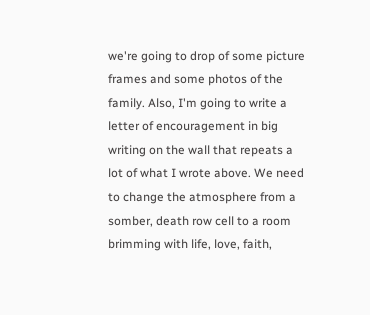we're going to drop of some picture frames and some photos of the family. Also, I'm going to write a letter of encouragement in big writing on the wall that repeats a lot of what I wrote above. We need to change the atmosphere from a somber, death row cell to a room brimming with life, love, faith,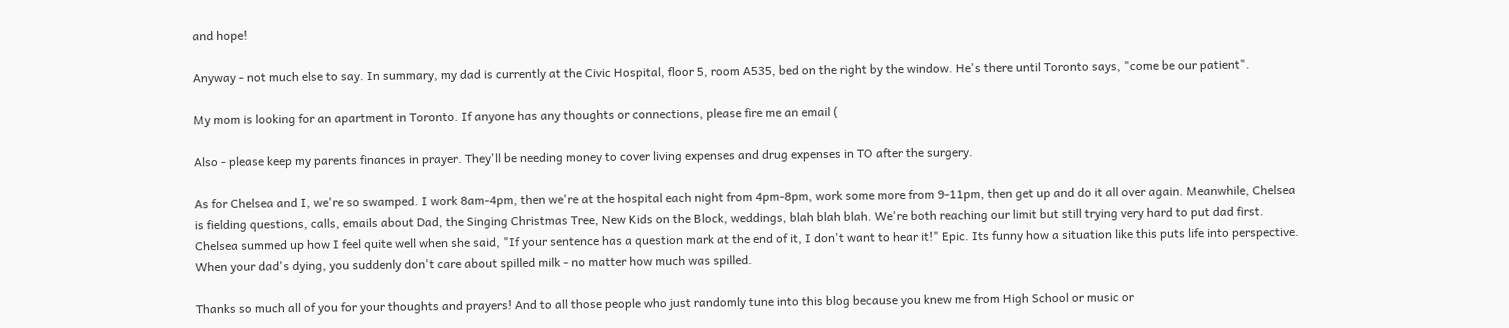and hope!

Anyway - not much else to say. In summary, my dad is currently at the Civic Hospital, floor 5, room A535, bed on the right by the window. He's there until Toronto says, "come be our patient".

My mom is looking for an apartment in Toronto. If anyone has any thoughts or connections, please fire me an email (

Also - please keep my parents finances in prayer. They'll be needing money to cover living expenses and drug expenses in TO after the surgery.

As for Chelsea and I, we're so swamped. I work 8am-4pm, then we're at the hospital each night from 4pm-8pm, work some more from 9-11pm, then get up and do it all over again. Meanwhile, Chelsea is fielding questions, calls, emails about Dad, the Singing Christmas Tree, New Kids on the Block, weddings, blah blah blah. We're both reaching our limit but still trying very hard to put dad first. Chelsea summed up how I feel quite well when she said, "If your sentence has a question mark at the end of it, I don't want to hear it!" Epic. Its funny how a situation like this puts life into perspective. When your dad's dying, you suddenly don't care about spilled milk - no matter how much was spilled.

Thanks so much all of you for your thoughts and prayers! And to all those people who just randomly tune into this blog because you knew me from High School or music or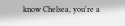know Chelsea, you're a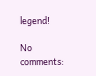legend!

No comments: